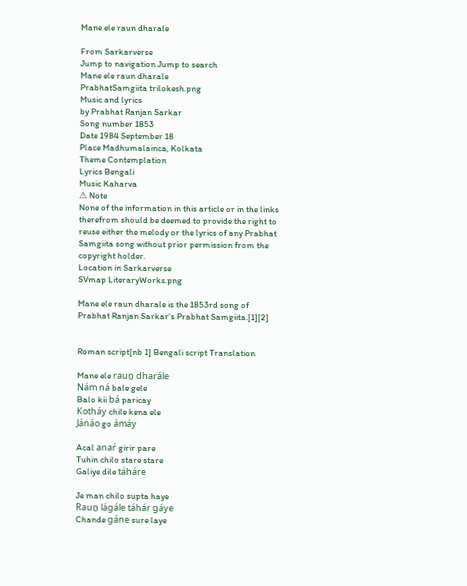Mane ele raun dharale

From Sarkarverse
Jump to navigation Jump to search
Mane ele raun dharale
PrabhatSamgiita trilokesh.png
Music and lyrics
by Prabhat Ranjan Sarkar
Song number 1853
Date 1984 September 18
Place Madhumalainca, Kolkata
Theme Contemplation
Lyrics Bengali
Music Kaharva
⚠ Note
None of the information in this article or in the links therefrom should be deemed to provide the right to reuse either the melody or the lyrics of any Prabhat Samgiita song without prior permission from the copyright holder.
Location in Sarkarverse
SVmap LiteraryWorks.png

Mane ele raun dharale is the 1853rd song of Prabhat Ranjan Sarkar's Prabhat Samgiita.[1][2]


Roman script[nb 1] Bengali script Translation

Mane ele rauṋ dharále
Nám ná bale gele
Balo kii bá paricay
Kotháy chile kena ele
Jánáo go ámáy

Acal anaŕ girir pare
Tuhin chilo stare stare
Galiye dile táháre

Je man chilo supta haye
Rauṋ lágále táhár gáye
Chande gáne sure laye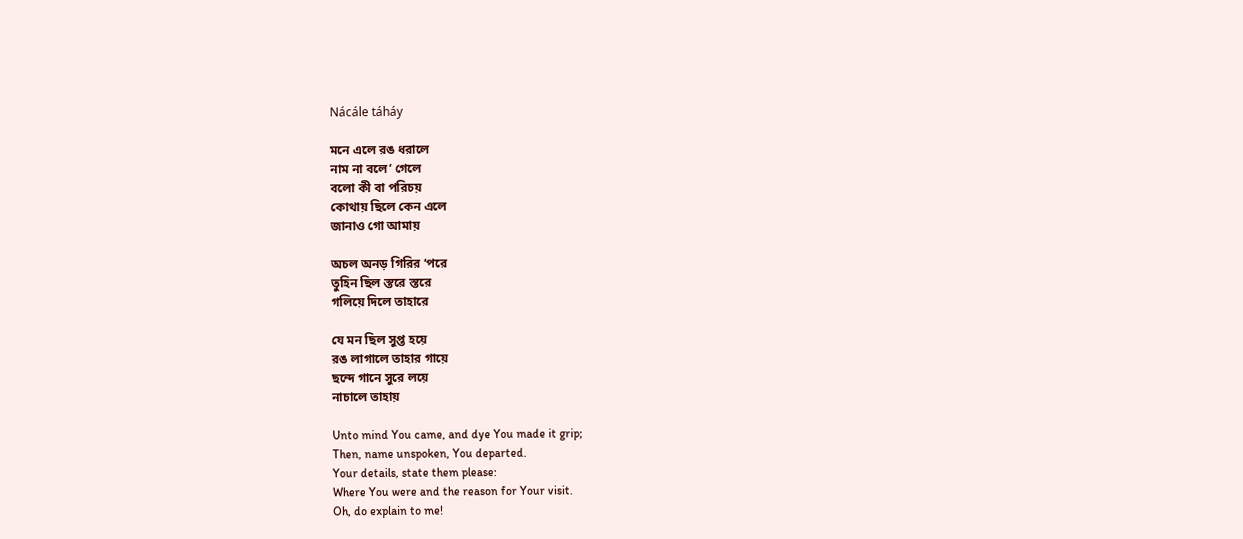Nácále táháy

মনে এলে রঙ ধরালে
নাম না বলে’ গেলে
বলো কী বা পরিচয়
কোথায় ছিলে কেন এলে
জানাও গো আমায়

অচল অনড় গিরির ‘পরে
তুহিন ছিল স্তরে স্তরে
গলিয়ে দিলে তাহারে

যে মন ছিল সুপ্ত হয়ে
রঙ লাগালে তাহার গায়ে
ছন্দে গানে সুরে লয়ে
নাচালে তাহায়

Unto mind You came, and dye You made it grip;
Then, name unspoken, You departed.
Your details, state them please:
Where You were and the reason for Your visit.
Oh, do explain to me!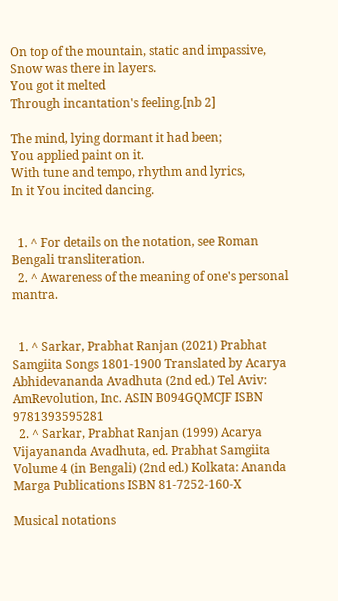On top of the mountain, static and impassive,
Snow was there in layers.
You got it melted
Through incantation's feeling.[nb 2]

The mind, lying dormant it had been;
You applied paint on it.
With tune and tempo, rhythm and lyrics,
In it You incited dancing.


  1. ^ For details on the notation, see Roman Bengali transliteration.
  2. ^ Awareness of the meaning of one's personal mantra.


  1. ^ Sarkar, Prabhat Ranjan (2021) Prabhat Samgiita Songs 1801-1900 Translated by Acarya Abhidevananda Avadhuta (2nd ed.) Tel Aviv: AmRevolution, Inc. ASIN B094GQMCJF ISBN 9781393595281
  2. ^ Sarkar, Prabhat Ranjan (1999) Acarya Vijayananda Avadhuta, ed. Prabhat Samgiita Volume 4 (in Bengali) (2nd ed.) Kolkata: Ananda Marga Publications ISBN 81-7252-160-X

Musical notations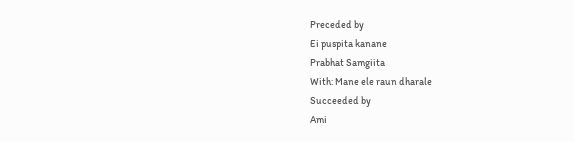Preceded by
Ei puspita kanane
Prabhat Samgiita
With: Mane ele raun dharale
Succeeded by
Ami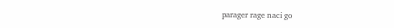parager rage naci go